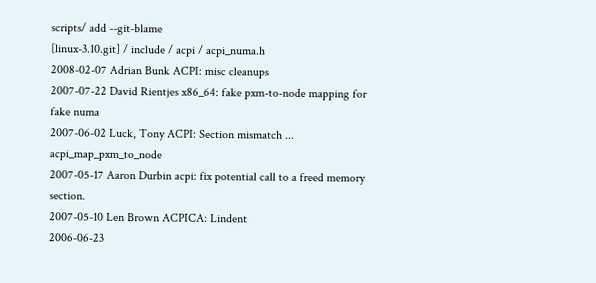scripts/ add --git-blame
[linux-3.10.git] / include / acpi / acpi_numa.h
2008-02-07 Adrian Bunk ACPI: misc cleanups
2007-07-22 David Rientjes x86_64: fake pxm-to-node mapping for fake numa
2007-06-02 Luck, Tony ACPI: Section mismatch ... acpi_map_pxm_to_node
2007-05-17 Aaron Durbin acpi: fix potential call to a freed memory section.
2007-05-10 Len Brown ACPICA: Lindent
2006-06-23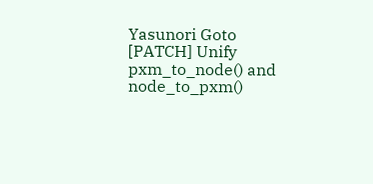Yasunori Goto [PATCH] Unify pxm_to_node() and node_to_pxm()